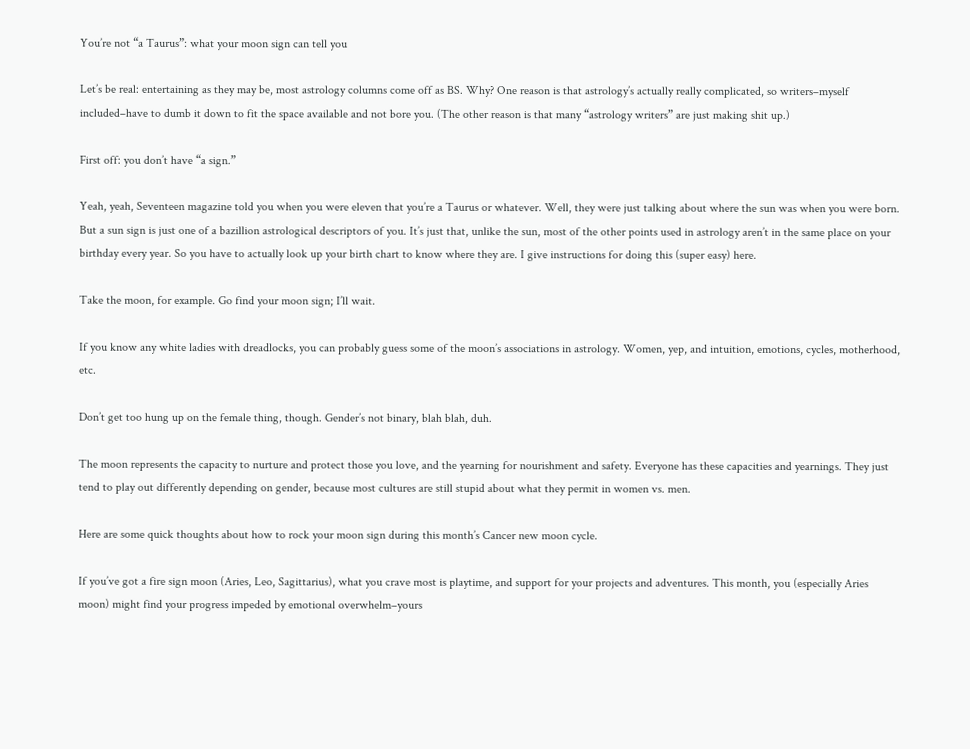You’re not “a Taurus”: what your moon sign can tell you

Let’s be real: entertaining as they may be, most astrology columns come off as BS. Why? One reason is that astrology’s actually really complicated, so writers–myself included–have to dumb it down to fit the space available and not bore you. (The other reason is that many “astrology writers” are just making shit up.)

First off: you don’t have “a sign.”

Yeah, yeah, Seventeen magazine told you when you were eleven that you’re a Taurus or whatever. Well, they were just talking about where the sun was when you were born. But a sun sign is just one of a bazillion astrological descriptors of you. It’s just that, unlike the sun, most of the other points used in astrology aren’t in the same place on your birthday every year. So you have to actually look up your birth chart to know where they are. I give instructions for doing this (super easy) here.

Take the moon, for example. Go find your moon sign; I’ll wait.

If you know any white ladies with dreadlocks, you can probably guess some of the moon’s associations in astrology. Women, yep, and intuition, emotions, cycles, motherhood, etc.

Don’t get too hung up on the female thing, though. Gender’s not binary, blah blah, duh.

The moon represents the capacity to nurture and protect those you love, and the yearning for nourishment and safety. Everyone has these capacities and yearnings. They just tend to play out differently depending on gender, because most cultures are still stupid about what they permit in women vs. men.

Here are some quick thoughts about how to rock your moon sign during this month’s Cancer new moon cycle.

If you’ve got a fire sign moon (Aries, Leo, Sagittarius), what you crave most is playtime, and support for your projects and adventures. This month, you (especially Aries moon) might find your progress impeded by emotional overwhelm–yours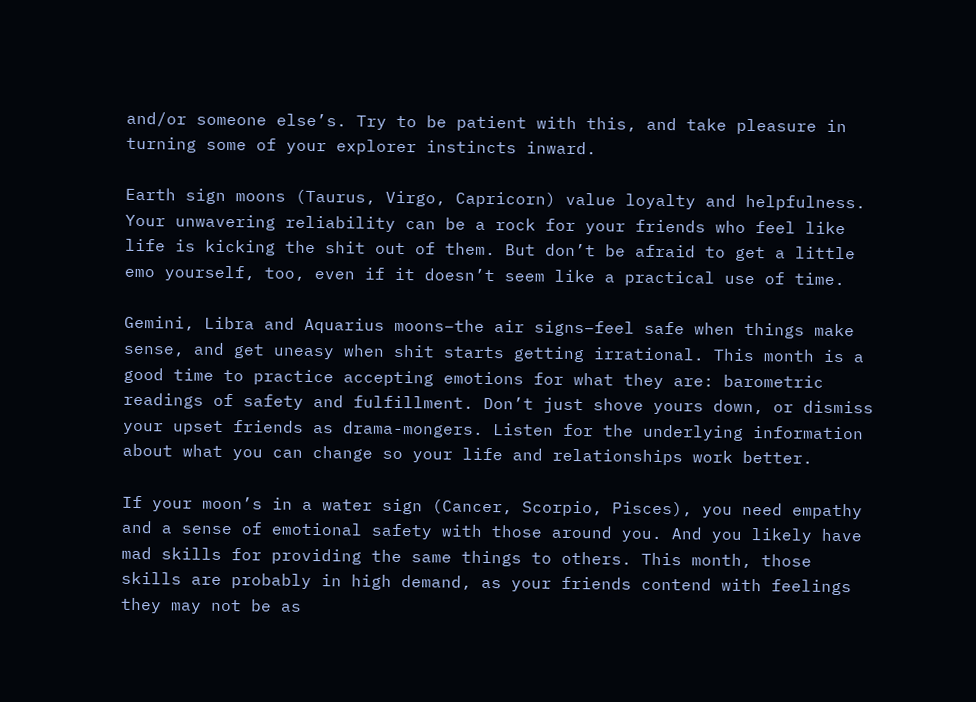and/or someone else’s. Try to be patient with this, and take pleasure in turning some of your explorer instincts inward.

Earth sign moons (Taurus, Virgo, Capricorn) value loyalty and helpfulness. Your unwavering reliability can be a rock for your friends who feel like life is kicking the shit out of them. But don’t be afraid to get a little emo yourself, too, even if it doesn’t seem like a practical use of time.

Gemini, Libra and Aquarius moons–the air signs–feel safe when things make sense, and get uneasy when shit starts getting irrational. This month is a good time to practice accepting emotions for what they are: barometric readings of safety and fulfillment. Don’t just shove yours down, or dismiss your upset friends as drama-mongers. Listen for the underlying information about what you can change so your life and relationships work better.

If your moon’s in a water sign (Cancer, Scorpio, Pisces), you need empathy and a sense of emotional safety with those around you. And you likely have mad skills for providing the same things to others. This month, those skills are probably in high demand, as your friends contend with feelings they may not be as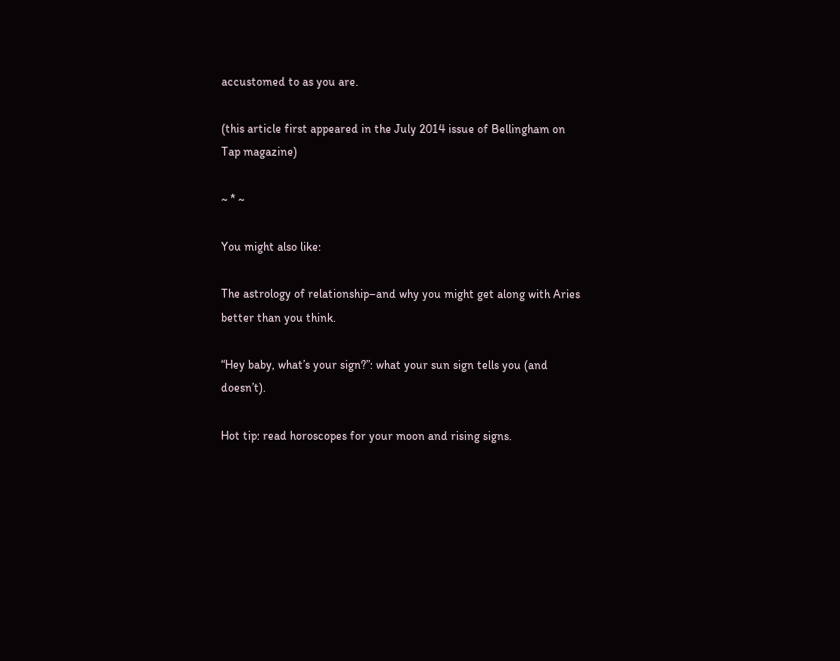accustomed to as you are.

(this article first appeared in the July 2014 issue of Bellingham on Tap magazine)

~ * ~

You might also like:

The astrology of relationship–and why you might get along with Aries better than you think.

“Hey baby, what’s your sign?”: what your sun sign tells you (and doesn’t).

Hot tip: read horoscopes for your moon and rising signs.